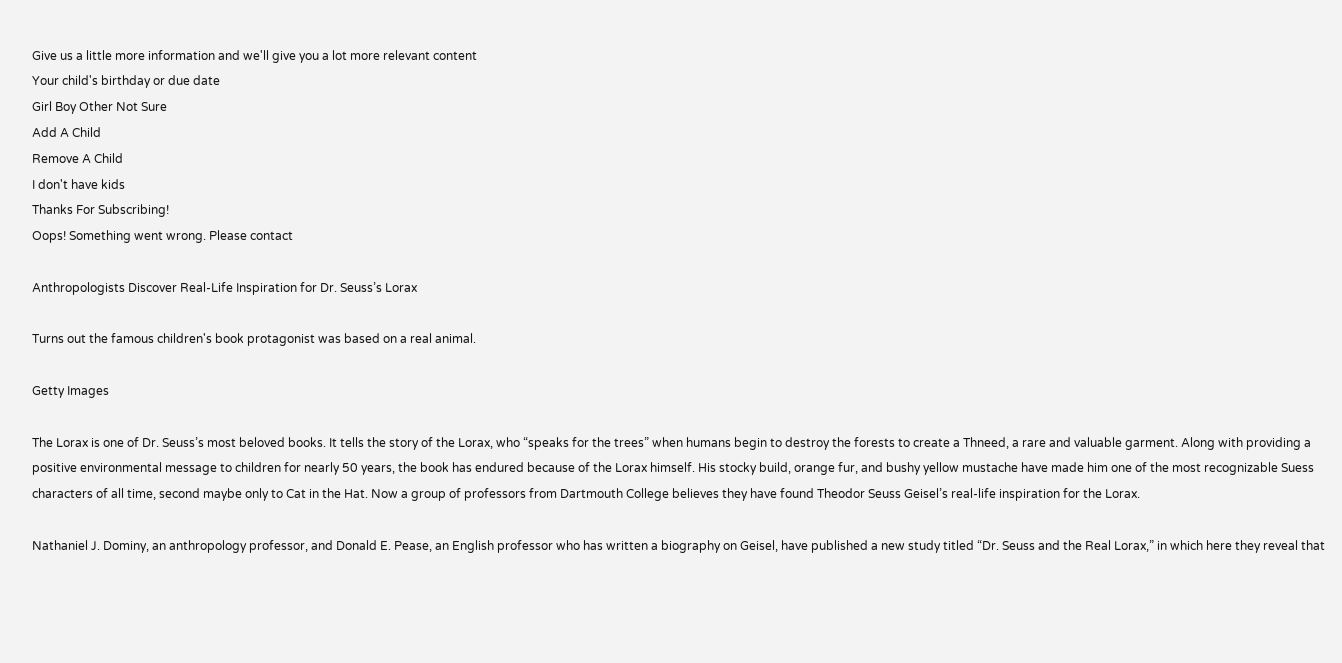Give us a little more information and we'll give you a lot more relevant content
Your child's birthday or due date
Girl Boy Other Not Sure
Add A Child
Remove A Child
I don't have kids
Thanks For Subscribing!
Oops! Something went wrong. Please contact

Anthropologists Discover Real-Life Inspiration for Dr. Seuss’s Lorax

Turns out the famous children's book protagonist was based on a real animal.

Getty Images

The Lorax is one of Dr. Seuss’s most beloved books. It tells the story of the Lorax, who “speaks for the trees” when humans begin to destroy the forests to create a Thneed, a rare and valuable garment. Along with providing a positive environmental message to children for nearly 50 years, the book has endured because of the Lorax himself. His stocky build, orange fur, and bushy yellow mustache have made him one of the most recognizable Suess characters of all time, second maybe only to Cat in the Hat. Now a group of professors from Dartmouth College believes they have found Theodor Seuss Geisel’s real-life inspiration for the Lorax.

Nathaniel J. Dominy, an anthropology professor, and Donald E. Pease, an English professor who has written a biography on Geisel, have published a new study titled “Dr. Seuss and the Real Lorax,” in which here they reveal that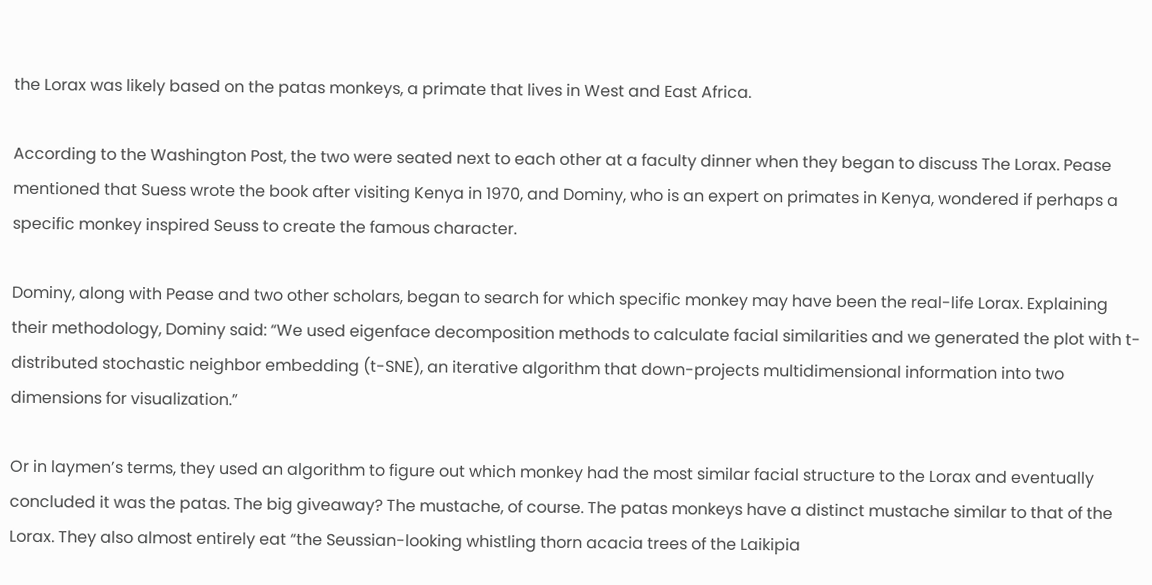the Lorax was likely based on the patas monkeys, a primate that lives in West and East Africa.

According to the Washington Post, the two were seated next to each other at a faculty dinner when they began to discuss The Lorax. Pease mentioned that Suess wrote the book after visiting Kenya in 1970, and Dominy, who is an expert on primates in Kenya, wondered if perhaps a specific monkey inspired Seuss to create the famous character.

Dominy, along with Pease and two other scholars, began to search for which specific monkey may have been the real-life Lorax. Explaining their methodology, Dominy said: “We used eigenface decomposition methods to calculate facial similarities and we generated the plot with t-distributed stochastic neighbor embedding (t-SNE), an iterative algorithm that down-projects multidimensional information into two dimensions for visualization.”

Or in laymen’s terms, they used an algorithm to figure out which monkey had the most similar facial structure to the Lorax and eventually concluded it was the patas. The big giveaway? The mustache, of course. The patas monkeys have a distinct mustache similar to that of the Lorax. They also almost entirely eat “the Seussian-looking whistling thorn acacia trees of the Laikipia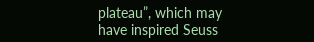plateau”, which may have inspired Seuss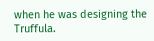when he was designing the Truffula.